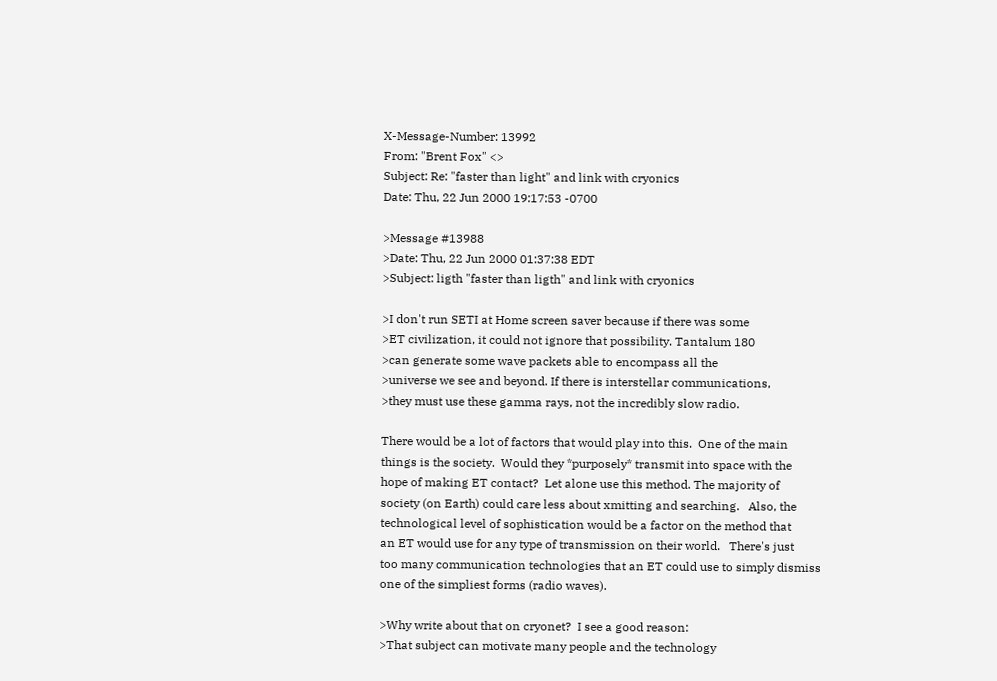X-Message-Number: 13992
From: "Brent Fox" <>
Subject: Re: "faster than light" and link with cryonics
Date: Thu, 22 Jun 2000 19:17:53 -0700

>Message #13988
>Date: Thu, 22 Jun 2000 01:37:38 EDT
>Subject: ligth "faster than ligth" and link with cryonics

>I don't run SETI at Home screen saver because if there was some
>ET civilization, it could not ignore that possibility. Tantalum 180
>can generate some wave packets able to encompass all the
>universe we see and beyond. If there is interstellar communications,
>they must use these gamma rays, not the incredibly slow radio.

There would be a lot of factors that would play into this.  One of the main
things is the society.  Would they *purposely* transmit into space with the
hope of making ET contact?  Let alone use this method. The majority of
society (on Earth) could care less about xmitting and searching.   Also, the
technological level of sophistication would be a factor on the method that
an ET would use for any type of transmission on their world.   There's just
too many communication technologies that an ET could use to simply dismiss
one of the simpliest forms (radio waves).

>Why write about that on cryonet?  I see a good reason:
>That subject can motivate many people and the technology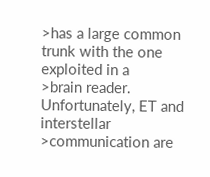>has a large common trunk with the one exploited in a
>brain reader. Unfortunately, ET and interstellar
>communication are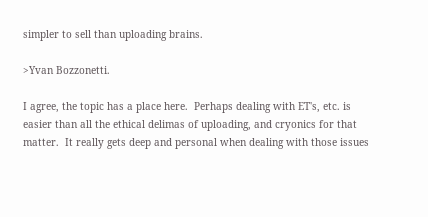simpler to sell than uploading brains.

>Yvan Bozzonetti.

I agree, the topic has a place here.  Perhaps dealing with ET's, etc. is
easier than all the ethical delimas of uploading, and cryonics for that
matter.  It really gets deep and personal when dealing with those issues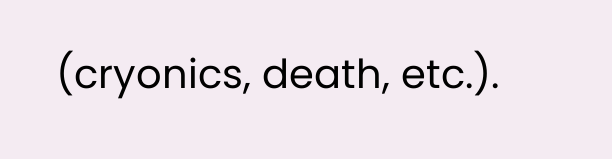(cryonics, death, etc.).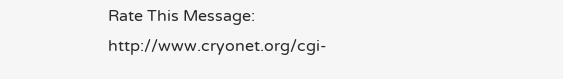Rate This Message: http://www.cryonet.org/cgi-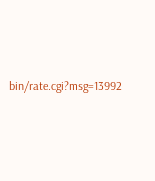bin/rate.cgi?msg=13992